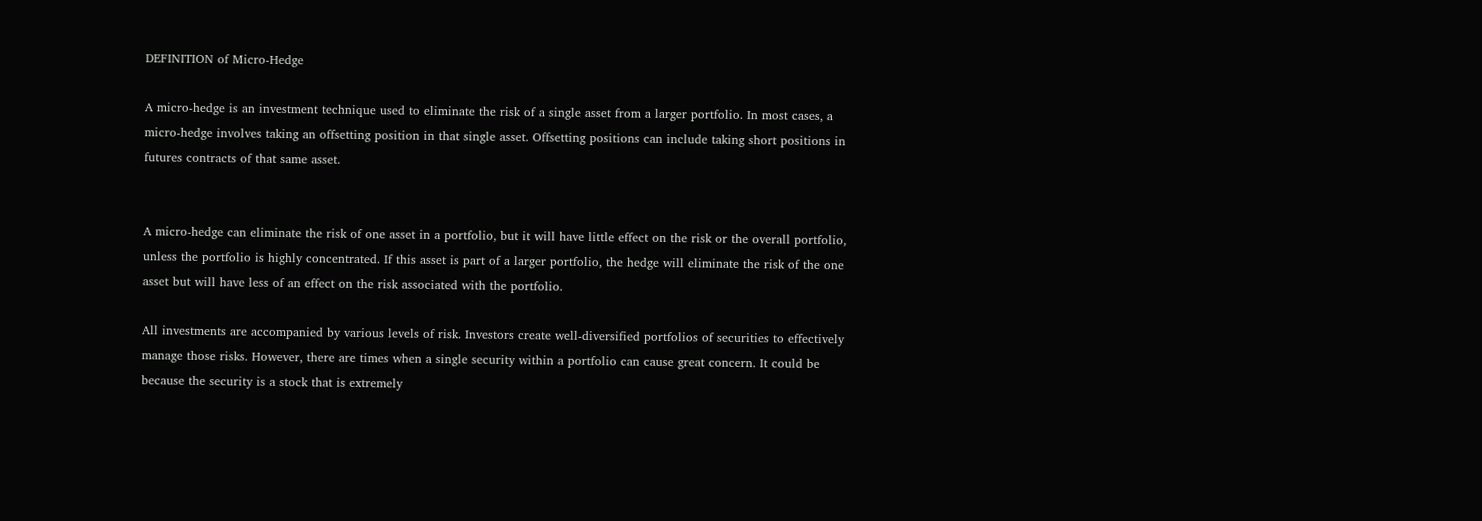DEFINITION of Micro-Hedge

A micro-hedge is an investment technique used to eliminate the risk of a single asset from a larger portfolio. In most cases, a micro-hedge involves taking an offsetting position in that single asset. Offsetting positions can include taking short positions in futures contracts of that same asset.


A micro-hedge can eliminate the risk of one asset in a portfolio, but it will have little effect on the risk or the overall portfolio, unless the portfolio is highly concentrated. If this asset is part of a larger portfolio, the hedge will eliminate the risk of the one asset but will have less of an effect on the risk associated with the portfolio.

All investments are accompanied by various levels of risk. Investors create well-diversified portfolios of securities to effectively manage those risks. However, there are times when a single security within a portfolio can cause great concern. It could be because the security is a stock that is extremely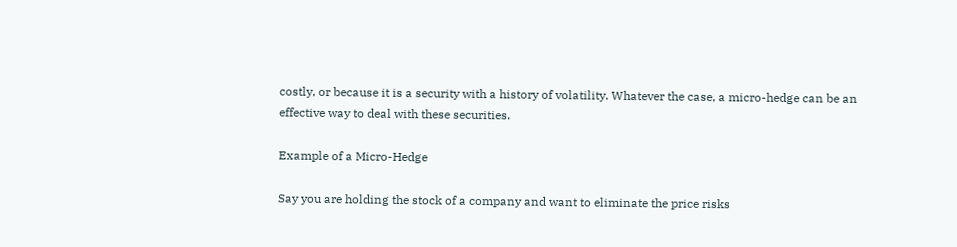costly, or because it is a security with a history of volatility. Whatever the case, a micro-hedge can be an effective way to deal with these securities.

Example of a Micro-Hedge

Say you are holding the stock of a company and want to eliminate the price risks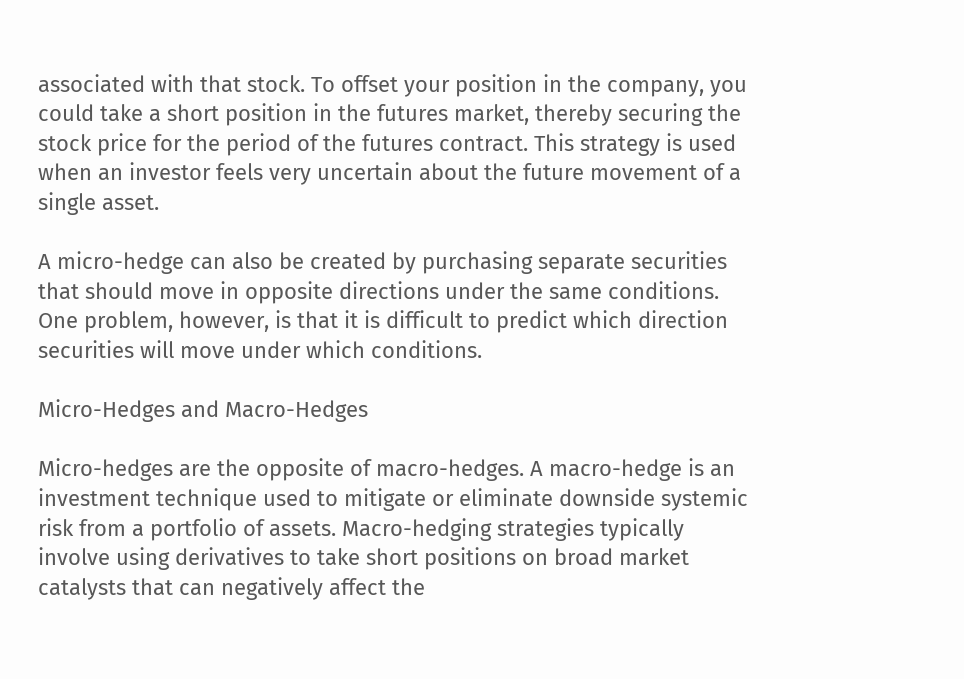associated with that stock. To offset your position in the company, you could take a short position in the futures market, thereby securing the stock price for the period of the futures contract. This strategy is used when an investor feels very uncertain about the future movement of a single asset.

A micro-hedge can also be created by purchasing separate securities that should move in opposite directions under the same conditions. One problem, however, is that it is difficult to predict which direction securities will move under which conditions.

Micro-Hedges and Macro-Hedges

Micro-hedges are the opposite of macro-hedges. A macro-hedge is an investment technique used to mitigate or eliminate downside systemic risk from a portfolio of assets. Macro-hedging strategies typically involve using derivatives to take short positions on broad market catalysts that can negatively affect the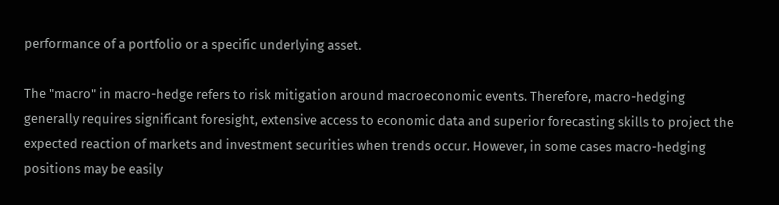performance of a portfolio or a specific underlying asset.

The "macro" in macro-hedge refers to risk mitigation around macroeconomic events. Therefore, macro-hedging generally requires significant foresight, extensive access to economic data and superior forecasting skills to project the expected reaction of markets and investment securities when trends occur. However, in some cases macro-hedging positions may be easily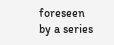foreseen by a series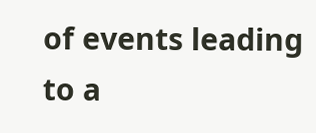of events leading to a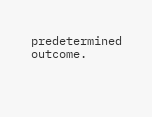predetermined outcome.